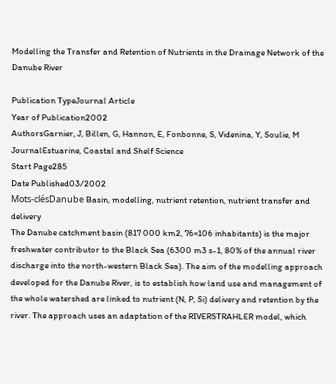Modelling the Transfer and Retention of Nutrients in the Drainage Network of the Danube River

Publication TypeJournal Article
Year of Publication2002
AuthorsGarnier, J, Billen, G, Hannon, E, Fonbonne, S, Videnina, Y, Soulie, M
JournalEstuarine, Coastal and Shelf Science
Start Page285
Date Published03/2002
Mots-clésDanube Basin, modelling, nutrient retention, nutrient transfer and delivery
The Danube catchment basin (817 000 km2, 76×106 inhabitants) is the major freshwater contributor to the Black Sea (6300 m3 s-1, 80% of the annual river discharge into the north-western Black Sea). The aim of the modelling approach developed for the Danube River, is to establish how land use and management of the whole watershed are linked to nutrient (N, P, Si) delivery and retention by the river. The approach uses an adaptation of the RIVERSTRAHLER model, which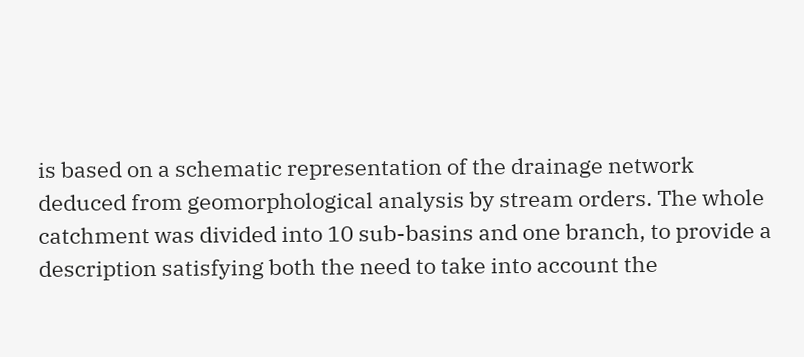is based on a schematic representation of the drainage network deduced from geomorphological analysis by stream orders. The whole catchment was divided into 10 sub-basins and one branch, to provide a description satisfying both the need to take into account the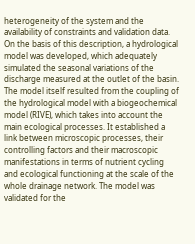heterogeneity of the system and the availability of constraints and validation data. On the basis of this description, a hydrological model was developed, which adequately simulated the seasonal variations of the discharge measured at the outlet of the basin. The model itself resulted from the coupling of the hydrological model with a biogeochemical model (RIVE), which takes into account the main ecological processes. It established a link between microscopic processes, their controlling factors and their macroscopic manifestations in terms of nutrient cycling and ecological functioning at the scale of the whole drainage network. The model was validated for the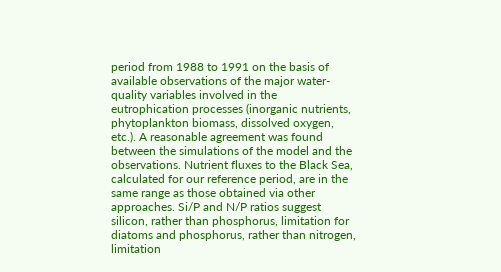period from 1988 to 1991 on the basis of available observations of the major water-quality variables involved in the eutrophication processes (inorganic nutrients, phytoplankton biomass, dissolved oxygen, etc.). A reasonable agreement was found between the simulations of the model and the observations. Nutrient fluxes to the Black Sea, calculated for our reference period, are in the same range as those obtained via other approaches. Si/P and N/P ratios suggest silicon, rather than phosphorus, limitation for diatoms and phosphorus, rather than nitrogen, limitation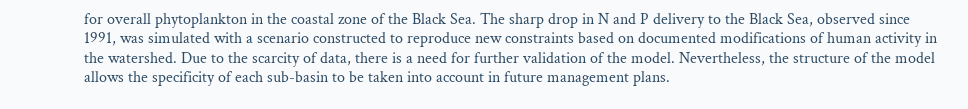for overall phytoplankton in the coastal zone of the Black Sea. The sharp drop in N and P delivery to the Black Sea, observed since 1991, was simulated with a scenario constructed to reproduce new constraints based on documented modifications of human activity in the watershed. Due to the scarcity of data, there is a need for further validation of the model. Nevertheless, the structure of the model allows the specificity of each sub-basin to be taken into account in future management plans.